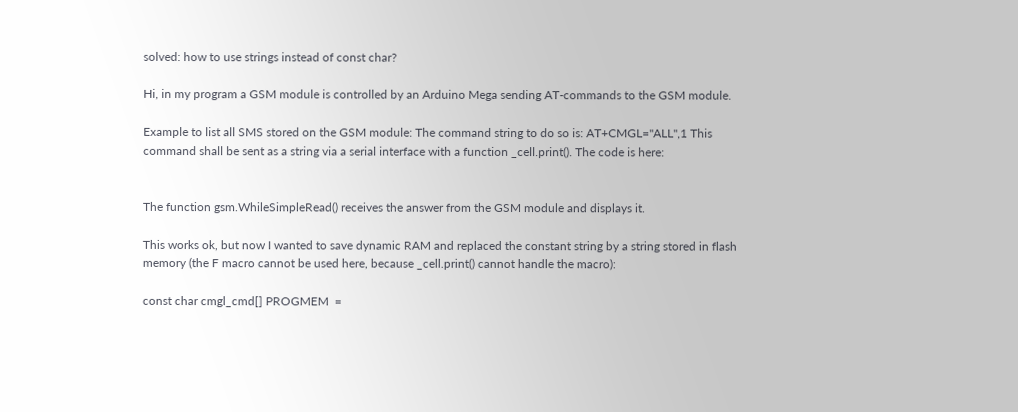solved: how to use strings instead of const char?

Hi, in my program a GSM module is controlled by an Arduino Mega sending AT-commands to the GSM module.

Example to list all SMS stored on the GSM module: The command string to do so is: AT+CMGL="ALL",1 This command shall be sent as a string via a serial interface with a function _cell.print(). The code is here:


The function gsm.WhileSimpleRead() receives the answer from the GSM module and displays it.

This works ok, but now I wanted to save dynamic RAM and replaced the constant string by a string stored in flash memory (the F macro cannot be used here, because _cell.print() cannot handle the macro):

const char cmgl_cmd[] PROGMEM  =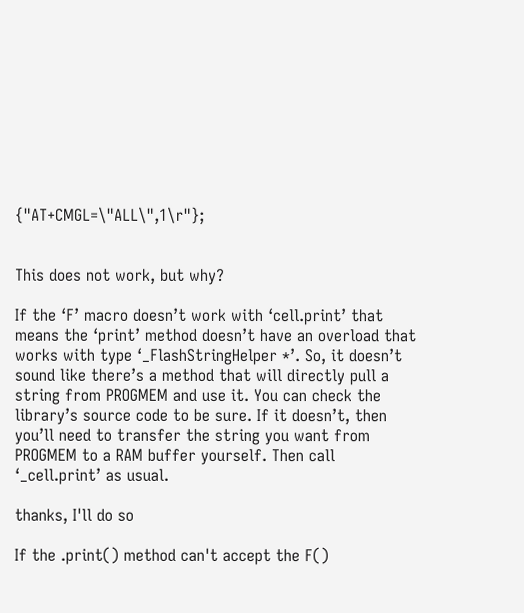{"AT+CMGL=\"ALL\",1\r"};


This does not work, but why?

If the ‘F’ macro doesn’t work with ‘cell.print’ that means the ‘print’ method doesn’t have an overload that works with type ‘_FlashStringHelper *’. So, it doesn’t sound like there’s a method that will directly pull a string from PROGMEM and use it. You can check the library’s source code to be sure. If it doesn’t, then you’ll need to transfer the string you want from PROGMEM to a RAM buffer yourself. Then call ‘_cell.print’ as usual.

thanks, I'll do so

If the .print() method can't accept the F()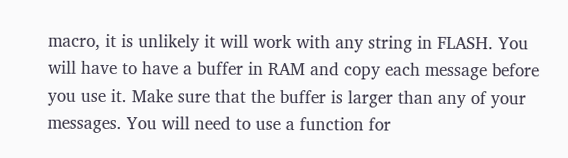macro, it is unlikely it will work with any string in FLASH. You will have to have a buffer in RAM and copy each message before you use it. Make sure that the buffer is larger than any of your messages. You will need to use a function for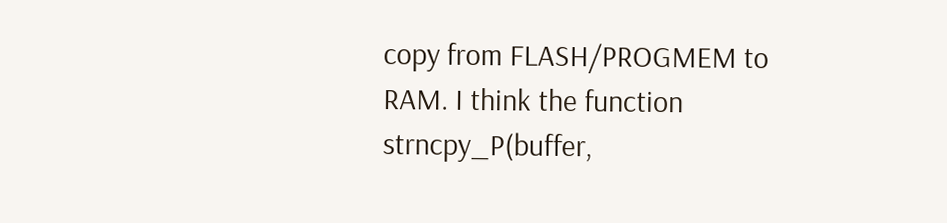copy from FLASH/PROGMEM to RAM. I think the function strncpy_P(buffer,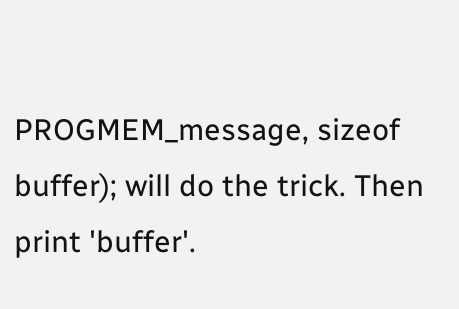PROGMEM_message, sizeof buffer); will do the trick. Then print 'buffer'.